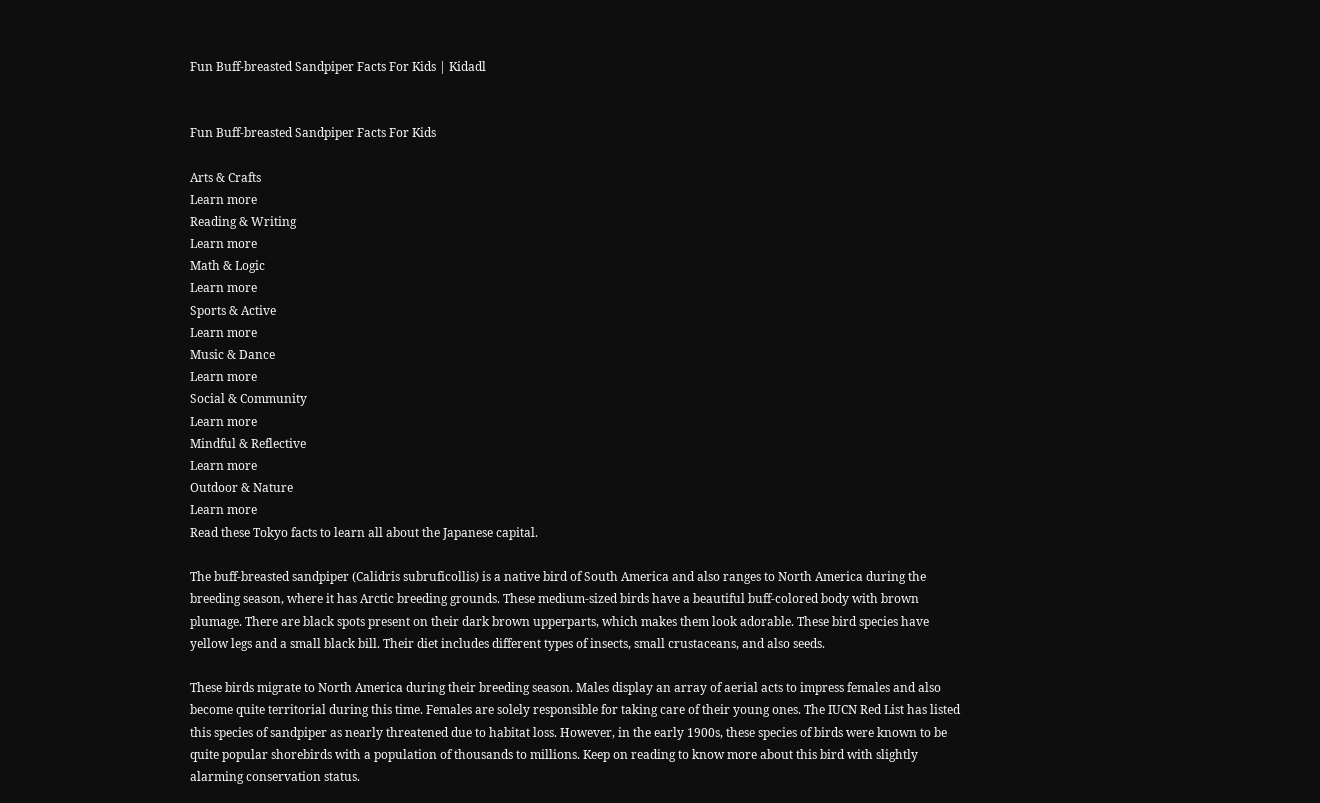Fun Buff-breasted Sandpiper Facts For Kids | Kidadl


Fun Buff-breasted Sandpiper Facts For Kids

Arts & Crafts
Learn more
Reading & Writing
Learn more
Math & Logic
Learn more
Sports & Active
Learn more
Music & Dance
Learn more
Social & Community
Learn more
Mindful & Reflective
Learn more
Outdoor & Nature
Learn more
Read these Tokyo facts to learn all about the Japanese capital.

The buff-breasted sandpiper (Calidris subruficollis) is a native bird of South America and also ranges to North America during the breeding season, where it has Arctic breeding grounds. These medium-sized birds have a beautiful buff-colored body with brown plumage. There are black spots present on their dark brown upperparts, which makes them look adorable. These bird species have yellow legs and a small black bill. Their diet includes different types of insects, small crustaceans, and also seeds.

These birds migrate to North America during their breeding season. Males display an array of aerial acts to impress females and also become quite territorial during this time. Females are solely responsible for taking care of their young ones. The IUCN Red List has listed this species of sandpiper as nearly threatened due to habitat loss. However, in the early 1900s, these species of birds were known to be quite popular shorebirds with a population of thousands to millions. Keep on reading to know more about this bird with slightly alarming conservation status.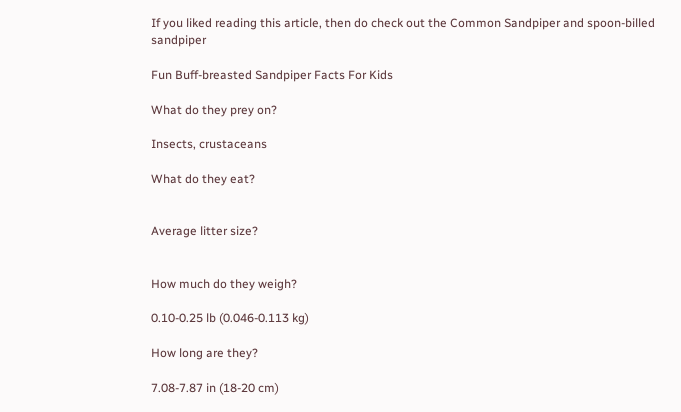If you liked reading this article, then do check out the Common Sandpiper and spoon-billed sandpiper

Fun Buff-breasted Sandpiper Facts For Kids

What do they prey on?

Insects, crustaceans

What do they eat?


Average litter size?


How much do they weigh?

0.10-0.25 lb (0.046-0.113 kg)

How long are they?

7.08-7.87 in (18-20 cm)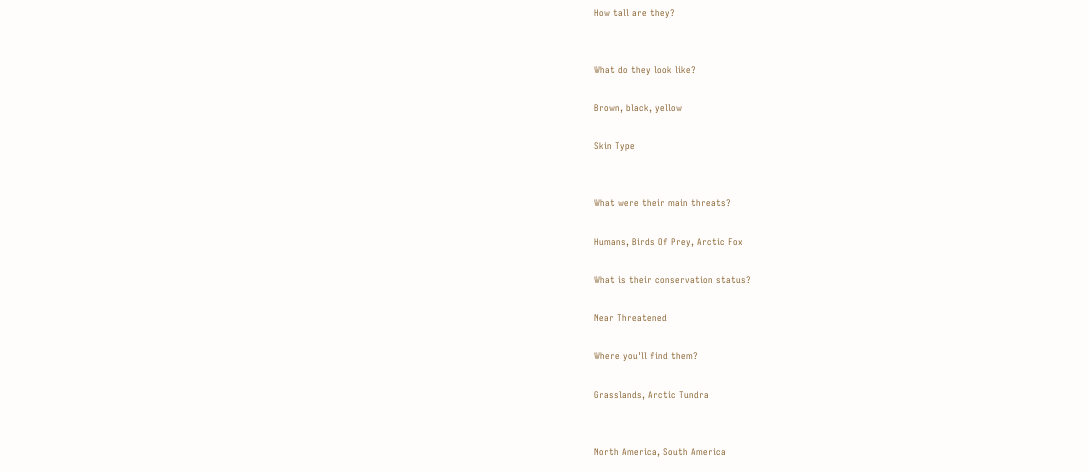How tall are they?


What do they look like?

Brown, black, yellow

Skin Type


What were their main threats?

Humans, Birds Of Prey, Arctic Fox

What is their conservation status?

Near Threatened

Where you'll find them?

Grasslands, Arctic Tundra


North America, South America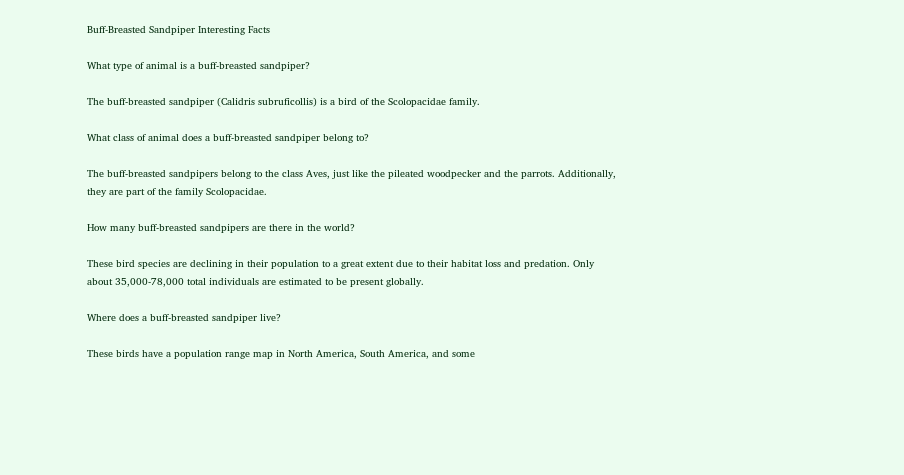Buff-Breasted Sandpiper Interesting Facts

What type of animal is a buff-breasted sandpiper?

The buff-breasted sandpiper (Calidris subruficollis) is a bird of the Scolopacidae family.

What class of animal does a buff-breasted sandpiper belong to?

The buff-breasted sandpipers belong to the class Aves, just like the pileated woodpecker and the parrots. Additionally, they are part of the family Scolopacidae.

How many buff-breasted sandpipers are there in the world?

These bird species are declining in their population to a great extent due to their habitat loss and predation. Only about 35,000-78,000 total individuals are estimated to be present globally.

Where does a buff-breasted sandpiper live?

These birds have a population range map in North America, South America, and some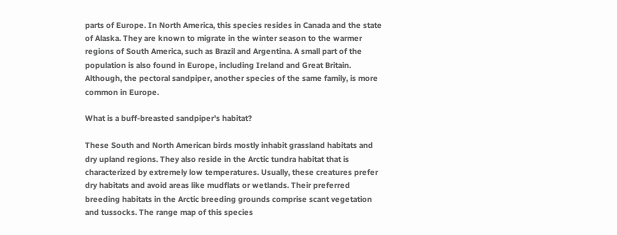parts of Europe. In North America, this species resides in Canada and the state of Alaska. They are known to migrate in the winter season to the warmer regions of South America, such as Brazil and Argentina. A small part of the population is also found in Europe, including Ireland and Great Britain. Although, the pectoral sandpiper, another species of the same family, is more common in Europe.

What is a buff-breasted sandpiper's habitat?

These South and North American birds mostly inhabit grassland habitats and dry upland regions. They also reside in the Arctic tundra habitat that is characterized by extremely low temperatures. Usually, these creatures prefer dry habitats and avoid areas like mudflats or wetlands. Their preferred breeding habitats in the Arctic breeding grounds comprise scant vegetation and tussocks. The range map of this species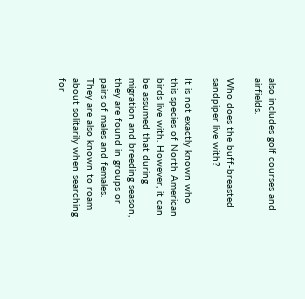also includes golf courses and airfields.

Who does the buff-breasted sandpiper live with?

It is not exactly known who this species of North American birds live with. However, it can be assumed that during migration and breeding season, they are found in groups or pairs of males and females. They are also known to roam about solitarily when searching for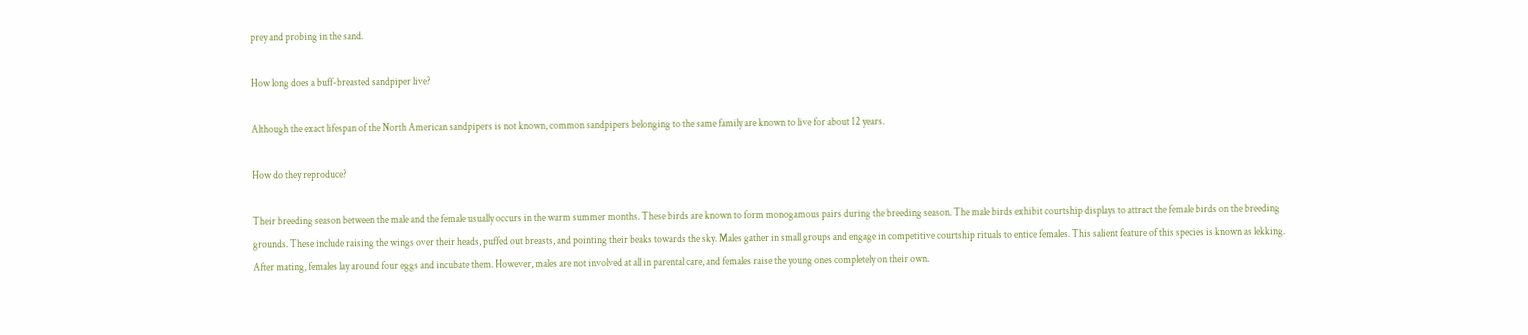prey and probing in the sand.

How long does a buff-breasted sandpiper live?

Although the exact lifespan of the North American sandpipers is not known, common sandpipers belonging to the same family are known to live for about 12 years.

How do they reproduce?

Their breeding season between the male and the female usually occurs in the warm summer months. These birds are known to form monogamous pairs during the breeding season. The male birds exhibit courtship displays to attract the female birds on the breeding grounds. These include raising the wings over their heads, puffed out breasts, and pointing their beaks towards the sky. Males gather in small groups and engage in competitive courtship rituals to entice females. This salient feature of this species is known as lekking. After mating, females lay around four eggs and incubate them. However, males are not involved at all in parental care, and females raise the young ones completely on their own.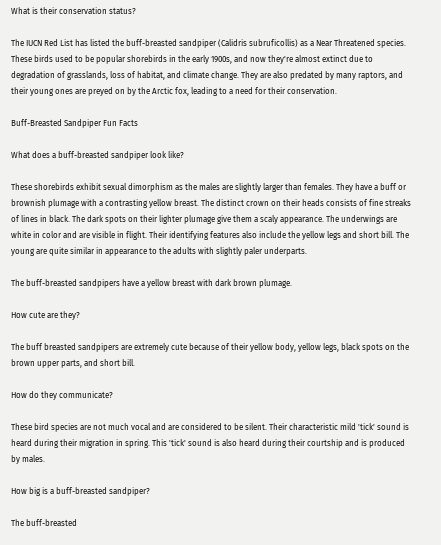What is their conservation status?

The IUCN Red List has listed the buff-breasted sandpiper (Calidris subruficollis) as a Near Threatened species. These birds used to be popular shorebirds in the early 1900s, and now they're almost extinct due to degradation of grasslands, loss of habitat, and climate change. They are also predated by many raptors, and their young ones are preyed on by the Arctic fox, leading to a need for their conservation.

Buff-Breasted Sandpiper Fun Facts

What does a buff-breasted sandpiper look like?

These shorebirds exhibit sexual dimorphism as the males are slightly larger than females. They have a buff or brownish plumage with a contrasting yellow breast. The distinct crown on their heads consists of fine streaks of lines in black. The dark spots on their lighter plumage give them a scaly appearance. The underwings are white in color and are visible in flight. Their identifying features also include the yellow legs and short bill. The young are quite similar in appearance to the adults with slightly paler underparts.

The buff-breasted sandpipers have a yellow breast with dark brown plumage.

How cute are they?

The buff breasted sandpipers are extremely cute because of their yellow body, yellow legs, black spots on the brown upper parts, and short bill.

How do they communicate?

These bird species are not much vocal and are considered to be silent. Their characteristic mild 'tick' sound is heard during their migration in spring. This 'tick' sound is also heard during their courtship and is produced by males.

How big is a buff-breasted sandpiper?

The buff-breasted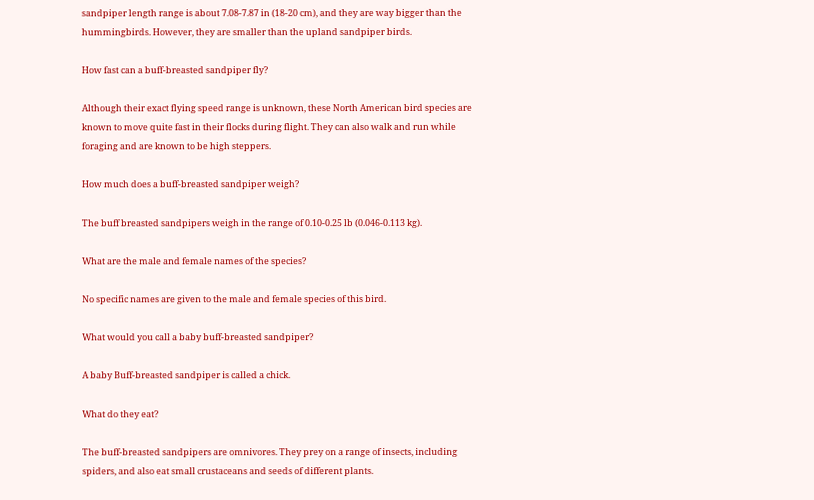sandpiper length range is about 7.08-7.87 in (18-20 cm), and they are way bigger than the hummingbirds. However, they are smaller than the upland sandpiper birds.

How fast can a buff-breasted sandpiper fly?

Although their exact flying speed range is unknown, these North American bird species are known to move quite fast in their flocks during flight. They can also walk and run while foraging and are known to be high steppers.

How much does a buff-breasted sandpiper weigh?

The buff breasted sandpipers weigh in the range of 0.10-0.25 lb (0.046-0.113 kg).

What are the male and female names of the species?

No specific names are given to the male and female species of this bird.

What would you call a baby buff-breasted sandpiper?

A baby Buff-breasted sandpiper is called a chick.

What do they eat?

The buff-breasted sandpipers are omnivores. They prey on a range of insects, including spiders, and also eat small crustaceans and seeds of different plants.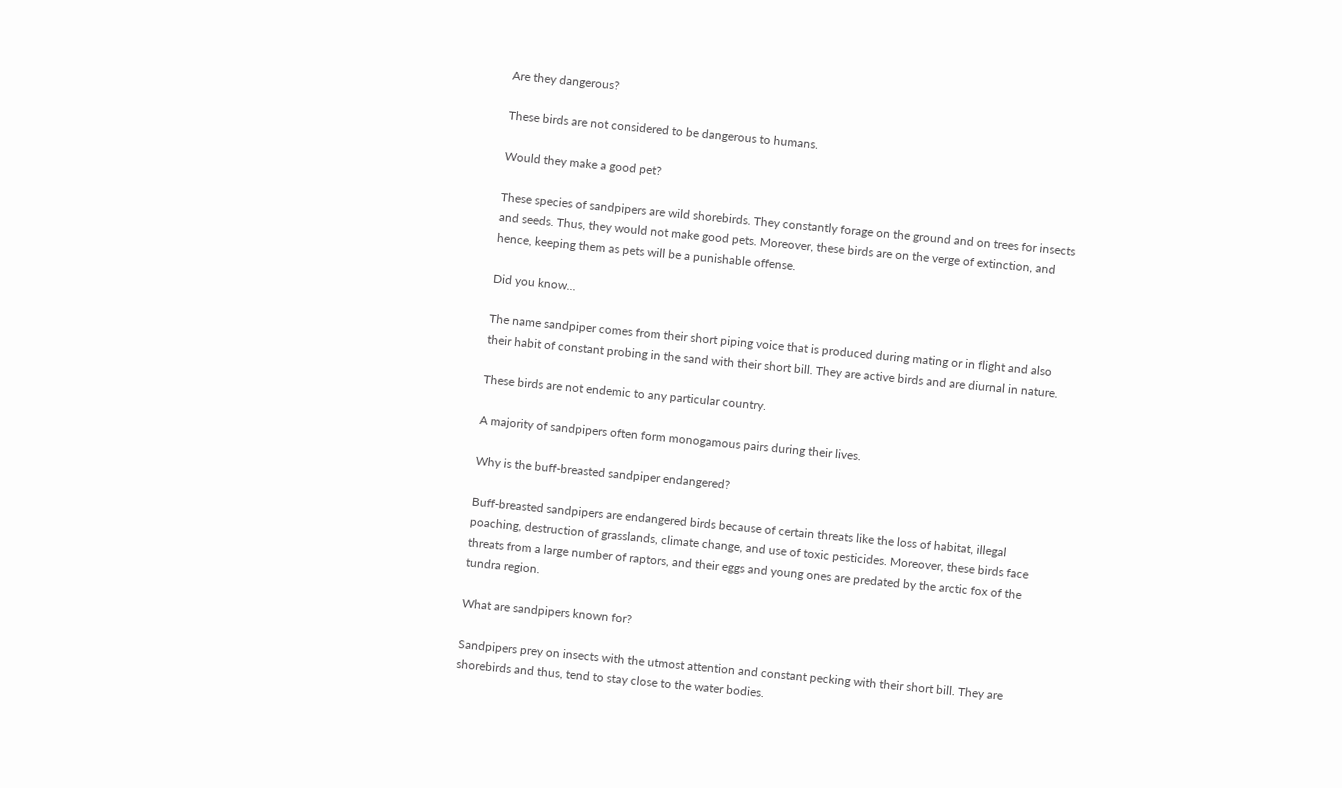Are they dangerous?

These birds are not considered to be dangerous to humans.

Would they make a good pet?

These species of sandpipers are wild shorebirds. They constantly forage on the ground and on trees for insects and seeds. Thus, they would not make good pets. Moreover, these birds are on the verge of extinction, and hence, keeping them as pets will be a punishable offense.

Did you know...

The name sandpiper comes from their short piping voice that is produced during mating or in flight and also their habit of constant probing in the sand with their short bill. They are active birds and are diurnal in nature.

These birds are not endemic to any particular country.

A majority of sandpipers often form monogamous pairs during their lives.

Why is the buff-breasted sandpiper endangered?

Buff-breasted sandpipers are endangered birds because of certain threats like the loss of habitat, illegal poaching, destruction of grasslands, climate change, and use of toxic pesticides. Moreover, these birds face threats from a large number of raptors, and their eggs and young ones are predated by the arctic fox of the tundra region.

What are sandpipers known for?

Sandpipers prey on insects with the utmost attention and constant pecking with their short bill. They are shorebirds and thus, tend to stay close to the water bodies.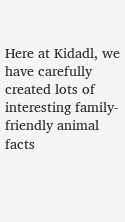Here at Kidadl, we have carefully created lots of interesting family-friendly animal facts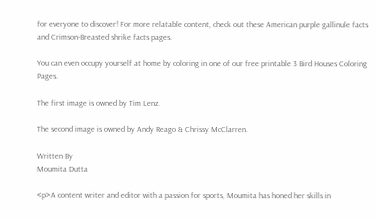for everyone to discover! For more relatable content, check out these American purple gallinule facts and Crimson-Breasted shrike facts pages.

You can even occupy yourself at home by coloring in one of our free printable 3 Bird Houses Coloring Pages.

The first image is owned by Tim Lenz.

The second image is owned by Andy Reago & Chrissy McClarren.

Written By
Moumita Dutta

<p>A content writer and editor with a passion for sports, Moumita has honed her skills in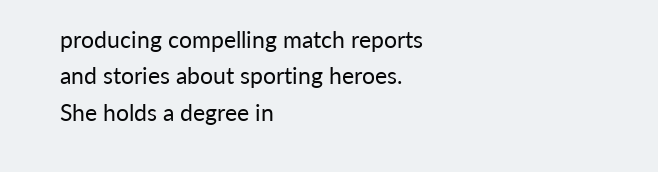producing compelling match reports and stories about sporting heroes. She holds a degree in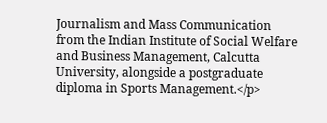Journalism and Mass Communication from the Indian Institute of Social Welfare and Business Management, Calcutta University, alongside a postgraduate diploma in Sports Management.</p>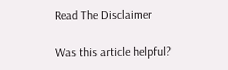Read The Disclaimer

Was this article helpful?